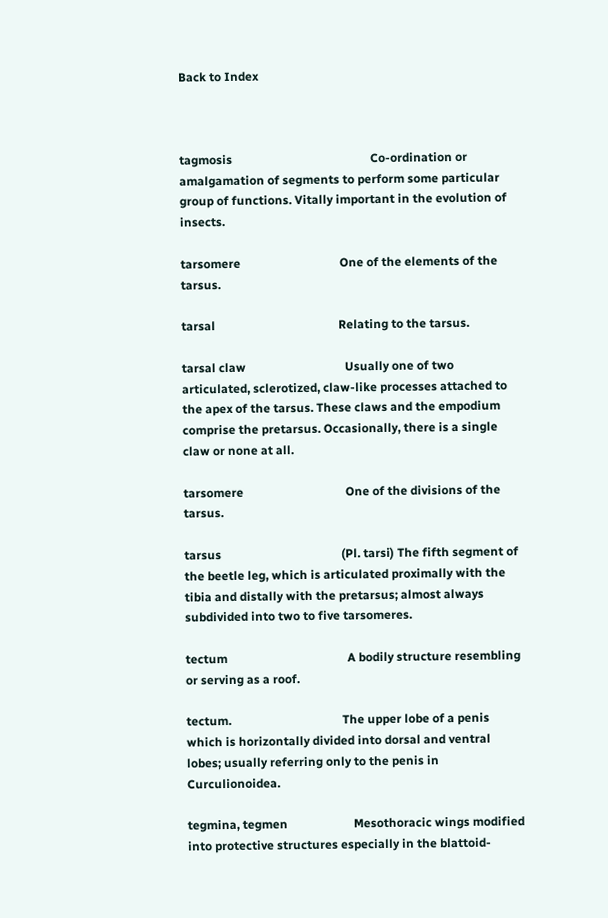Back to Index



tagmosis                                              Co-ordination or amalgamation of segments to perform some particular group of functions. Vitally important in the evolution of insects.

tarsomere                                 One of the elements of the tarsus.

tarsal                                         Relating to the tarsus.

tarsal claw                                 Usually one of two articulated, sclerotized, claw-like processes attached to the apex of the tarsus. These claws and the empodium comprise the pretarsus. Occasionally, there is a single claw or none at all.

tarsomere                                  One of the divisions of the tarsus.

tarsus                                        (Pl. tarsi) The fifth segment of the beetle leg, which is articulated proximally with the tibia and distally with the pretarsus; almost always subdivided into two to five tarsomeres.

tectum                                        A bodily structure resembling or serving as a roof.

tectum.                                     The upper lobe of a penis which is horizontally divided into dorsal and ventral lobes; usually referring only to the penis in Curculionoidea.

tegmina, tegmen                      Mesothoracic wings modified into protective structures especially in the blattoid-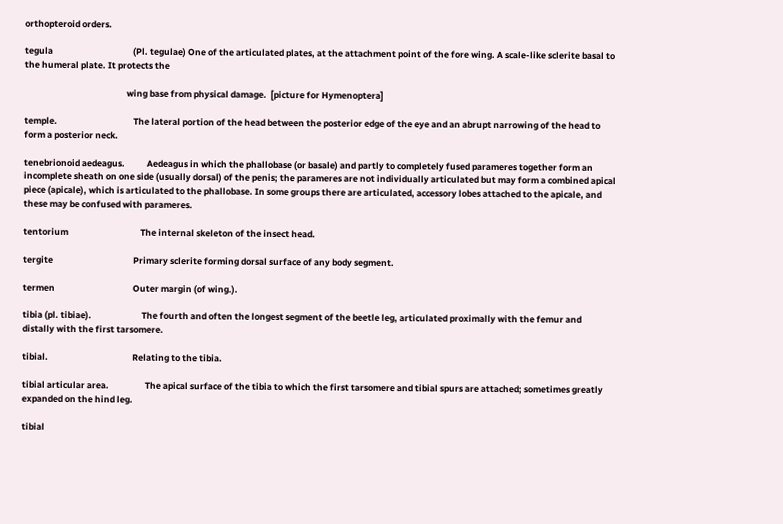orthopteroid orders.

tegula                                        (Pl. tegulae) One of the articulated plates, at the attachment point of the fore wing. A scale-like sclerite basal to the humeral plate. It protects the

                                                   wing base from physical damage.  [picture for Hymenoptera]

temple.                                      The lateral portion of the head between the posterior edge of the eye and an abrupt narrowing of the head to form a posterior neck.

tenebrionoid aedeagus.           Aedeagus in which the phallobase (or basale) and partly to completely fused parameres together form an incomplete sheath on one side (usually dorsal) of the penis; the parameres are not individually articulated but may form a combined apical piece (apicale), which is articulated to the phallobase. In some groups there are articulated, accessory lobes attached to the apicale, and these may be confused with parameres.

tentorium                                    The internal skeleton of the insect head.

tergite                                        Primary sclerite forming dorsal surface of any body segment.

termen                                       Outer margin (of wing.).

tibia (pl. tibiae).                         The fourth and often the longest segment of the beetle leg, articulated proximally with the femur and distally with the first tarsomere.

tibial.                                          Relating to the tibia.

tibial articular area.                  The apical surface of the tibia to which the first tarsomere and tibial spurs are attached; sometimes greatly expanded on the hind leg.

tibial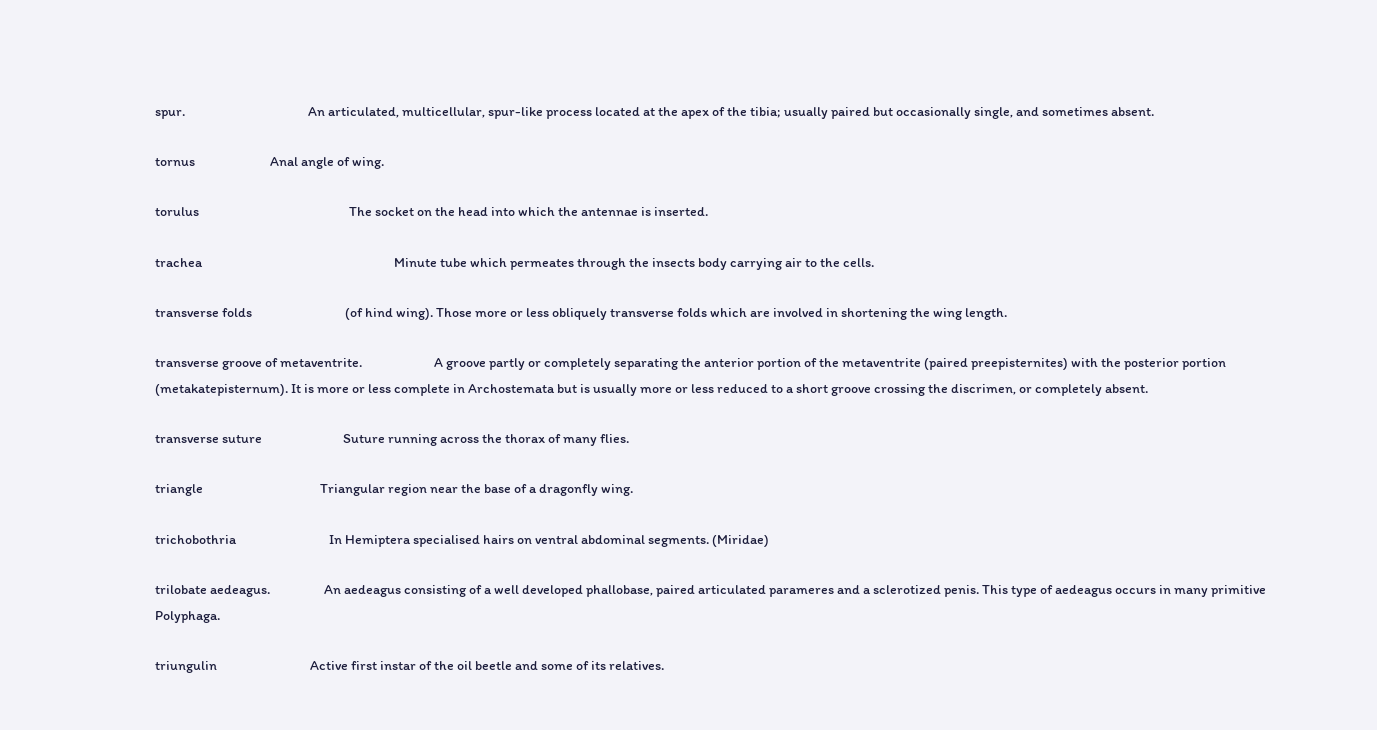spur.                                         An articulated, multicellular, spur-like process located at the apex of the tibia; usually paired but occasionally single, and sometimes absent.

tornus                         Anal angle of wing.

torulus                                                  The socket on the head into which the antennae is inserted.

trachea                                                                Minute tube which permeates through the insects body carrying air to the cells.

transverse folds                               (of hind wing). Those more or less obliquely transverse folds which are involved in shortening the wing length.

transverse groove of metaventrite.                        A groove partly or completely separating the anterior portion of the metaventrite (paired preepisternites) with the posterior portion (metakatepisternum). It is more or less complete in Archostemata but is usually more or less reduced to a short groove crossing the discrimen, or completely absent.

transverse suture                           Suture running across the thorax of many flies.

triangle                                       Triangular region near the base of a dragonfly wing.

trichobothria                               In Hemiptera specialised hairs on ventral abdominal segments. (Miridae)

trilobate aedeagus.                  An aedeagus consisting of a well developed phallobase, paired articulated parameres and a sclerotized penis. This type of aedeagus occurs in many primitive Polyphaga.

triungulin                               Active first instar of the oil beetle and some of its relatives.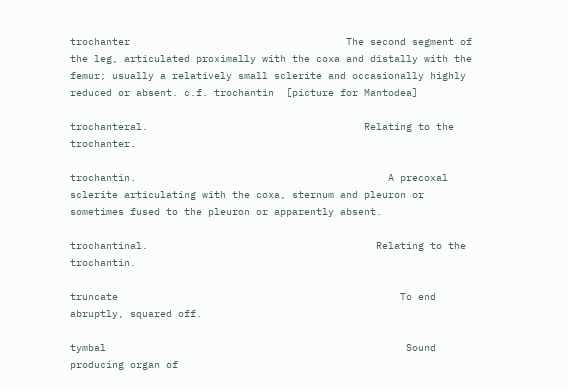trochanter                                    The second segment of the leg, articulated proximally with the coxa and distally with the femur; usually a relatively small sclerite and occasionally highly reduced or absent. c.f. trochantin  [picture for Mantodea]

trochanteral.                                    Relating to the trochanter.

trochantin.                                          A precoxal sclerite articulating with the coxa, sternum and pleuron or sometimes fused to the pleuron or apparently absent.

trochantinal.                                      Relating to the trochantin.

truncate                                               To end abruptly, squared off.

tymbal                                                  Sound producing organ of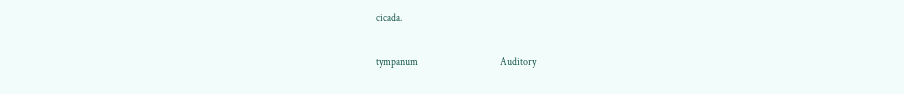cicada.

tympanum                                         Auditory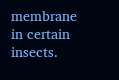membrane in certain insects.